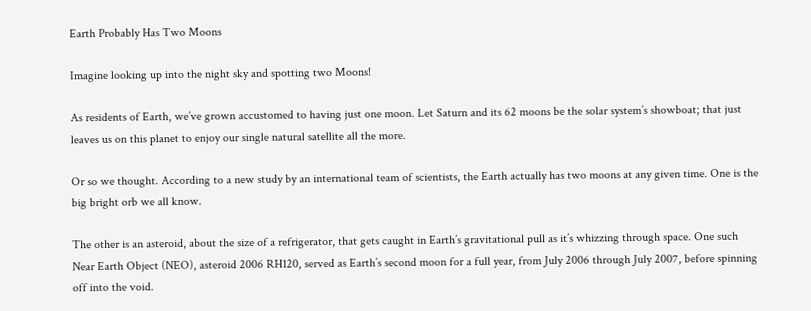Earth Probably Has Two Moons

Imagine looking up into the night sky and spotting two Moons!

As residents of Earth, we’ve grown accustomed to having just one moon. Let Saturn and its 62 moons be the solar system’s showboat; that just leaves us on this planet to enjoy our single natural satellite all the more.

Or so we thought. According to a new study by an international team of scientists, the Earth actually has two moons at any given time. One is the big bright orb we all know.

The other is an asteroid, about the size of a refrigerator, that gets caught in Earth’s gravitational pull as it’s whizzing through space. One such Near Earth Object (NEO), asteroid 2006 RH120, served as Earth’s second moon for a full year, from July 2006 through July 2007, before spinning off into the void.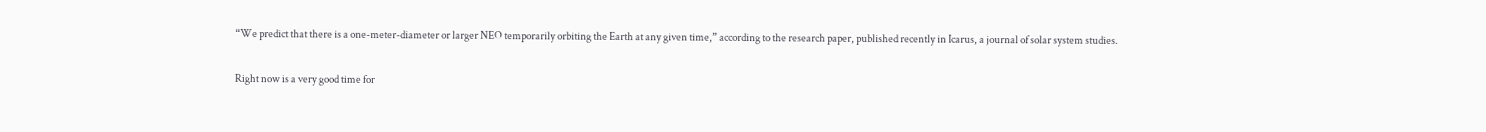“We predict that there is a one-meter-diameter or larger NEO temporarily orbiting the Earth at any given time,” according to the research paper, published recently in Icarus, a journal of solar system studies.

Right now is a very good time for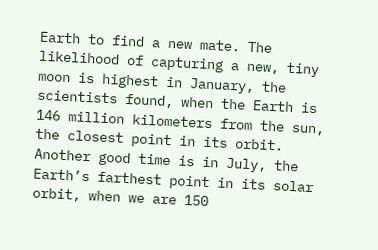Earth to find a new mate. The likelihood of capturing a new, tiny moon is highest in January, the scientists found, when the Earth is 146 million kilometers from the sun, the closest point in its orbit. Another good time is in July, the Earth’s farthest point in its solar orbit, when we are 150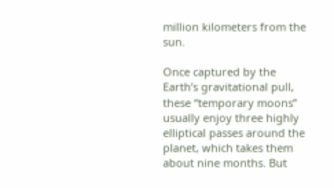million kilometers from the sun.

Once captured by the Earth’s gravitational pull, these “temporary moons” usually enjoy three highly elliptical passes around the planet, which takes them about nine months. But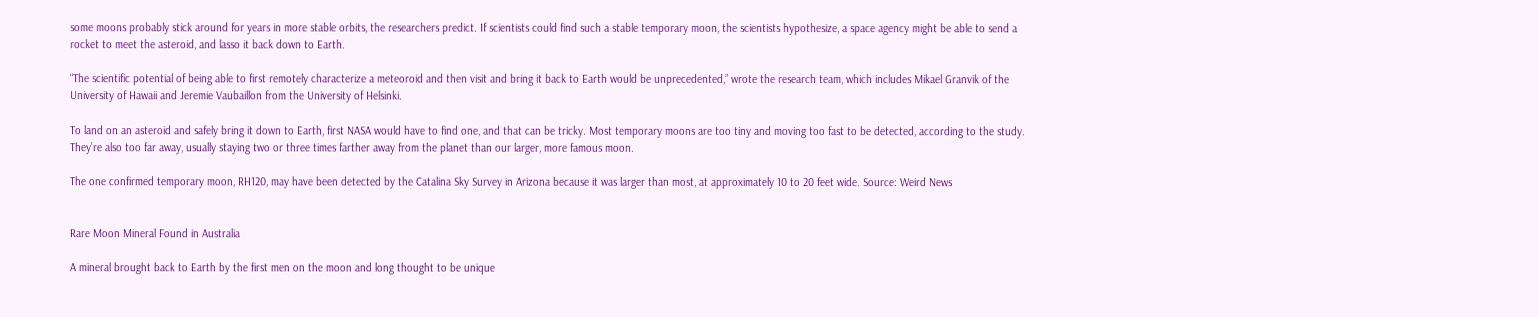some moons probably stick around for years in more stable orbits, the researchers predict. If scientists could find such a stable temporary moon, the scientists hypothesize, a space agency might be able to send a rocket to meet the asteroid, and lasso it back down to Earth.

“The scientific potential of being able to first remotely characterize a meteoroid and then visit and bring it back to Earth would be unprecedented,” wrote the research team, which includes Mikael Granvik of the University of Hawaii and Jeremie Vaubaillon from the University of Helsinki.

To land on an asteroid and safely bring it down to Earth, first NASA would have to find one, and that can be tricky. Most temporary moons are too tiny and moving too fast to be detected, according to the study. They’re also too far away, usually staying two or three times farther away from the planet than our larger, more famous moon.

The one confirmed temporary moon, RH120, may have been detected by the Catalina Sky Survey in Arizona because it was larger than most, at approximately 10 to 20 feet wide. Source: Weird News


Rare Moon Mineral Found in Australia

A mineral brought back to Earth by the first men on the moon and long thought to be unique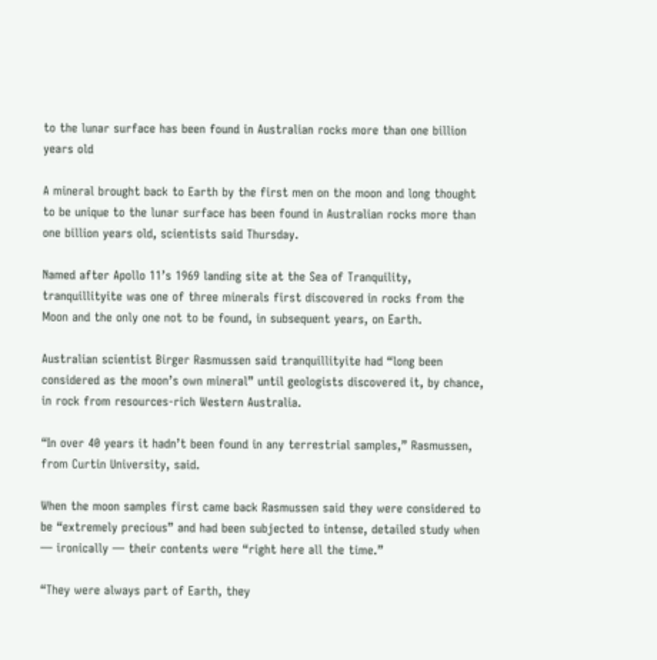to the lunar surface has been found in Australian rocks more than one billion years old

A mineral brought back to Earth by the first men on the moon and long thought to be unique to the lunar surface has been found in Australian rocks more than one billion years old, scientists said Thursday.

Named after Apollo 11’s 1969 landing site at the Sea of Tranquility, tranquillityite was one of three minerals first discovered in rocks from the Moon and the only one not to be found, in subsequent years, on Earth.

Australian scientist Birger Rasmussen said tranquillityite had “long been considered as the moon’s own mineral” until geologists discovered it, by chance, in rock from resources-rich Western Australia.

“In over 40 years it hadn’t been found in any terrestrial samples,” Rasmussen, from Curtin University, said.

When the moon samples first came back Rasmussen said they were considered to be “extremely precious” and had been subjected to intense, detailed study when — ironically — their contents were “right here all the time.”

“They were always part of Earth, they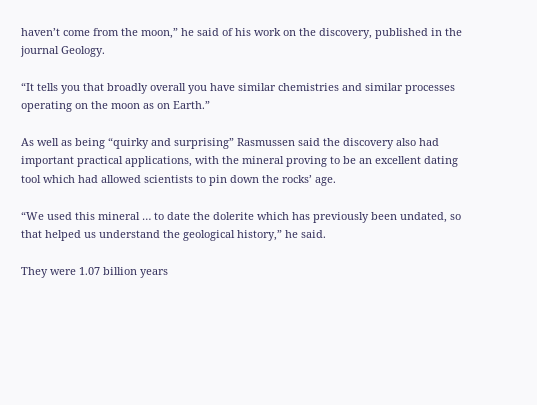haven’t come from the moon,” he said of his work on the discovery, published in the journal Geology.

“It tells you that broadly overall you have similar chemistries and similar processes operating on the moon as on Earth.”

As well as being “quirky and surprising” Rasmussen said the discovery also had important practical applications, with the mineral proving to be an excellent dating tool which had allowed scientists to pin down the rocks’ age.

“We used this mineral … to date the dolerite which has previously been undated, so that helped us understand the geological history,” he said.

They were 1.07 billion years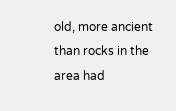old, more ancient than rocks in the area had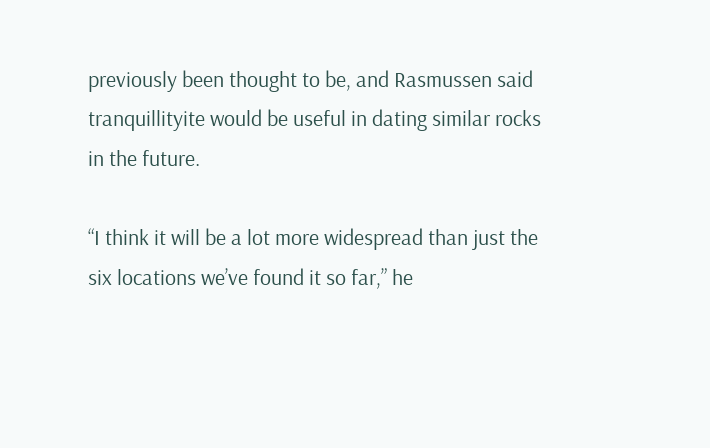previously been thought to be, and Rasmussen said tranquillityite would be useful in dating similar rocks in the future.

“I think it will be a lot more widespread than just the six locations we’ve found it so far,” he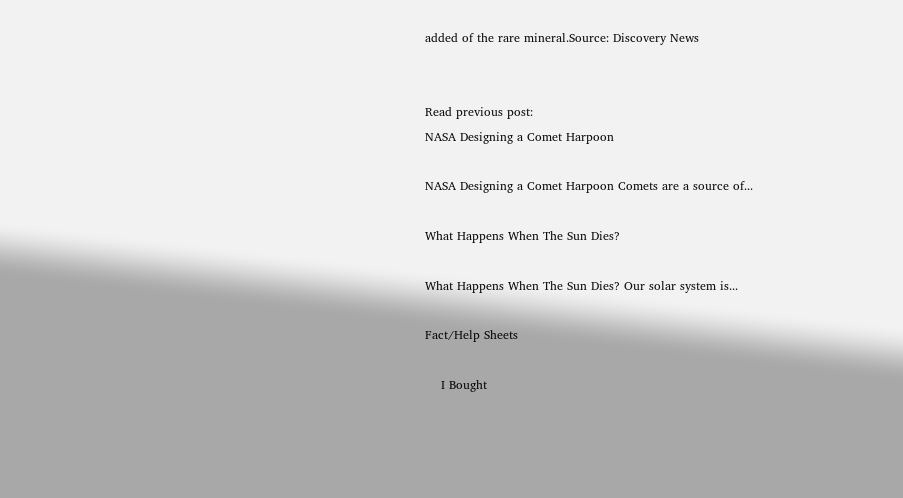added of the rare mineral.Source: Discovery News


Read previous post:
NASA Designing a Comet Harpoon

NASA Designing a Comet Harpoon Comets are a source of...

What Happens When The Sun Dies?

What Happens When The Sun Dies? Our solar system is...

Fact/Help Sheets

    I Bought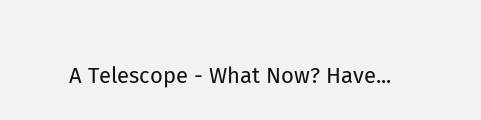A Telescope - What Now? Have...